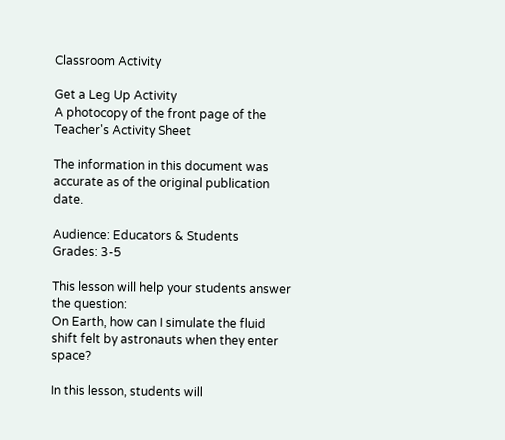Classroom Activity

Get a Leg Up Activity
A photocopy of the front page of the Teacher's Activity Sheet

The information in this document was accurate as of the original publication date.

Audience: Educators & Students
Grades: 3-5

This lesson will help your students answer the question:
On Earth, how can I simulate the fluid shift felt by astronauts when they enter space?

In this lesson, students will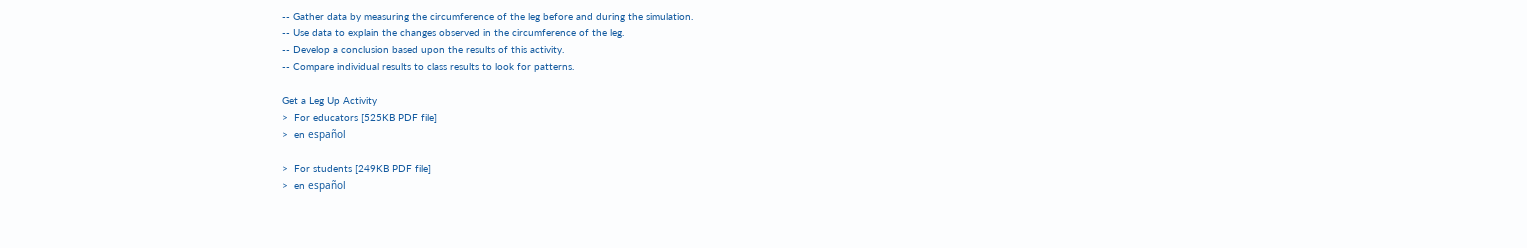-- Gather data by measuring the circumference of the leg before and during the simulation.
-- Use data to explain the changes observed in the circumference of the leg.
-- Develop a conclusion based upon the results of this activity.
-- Compare individual results to class results to look for patterns.

Get a Leg Up Activity
>  For educators [525KB PDF file]
>  en español

>  For students [249KB PDF file]
>  en español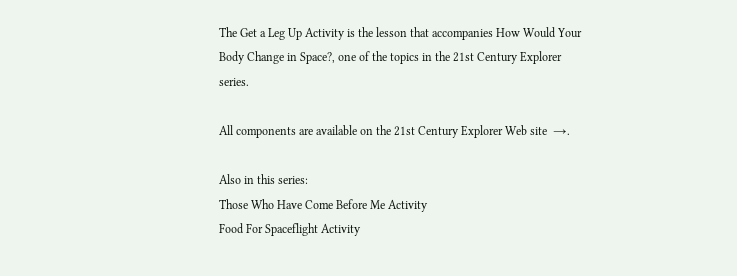The Get a Leg Up Activity is the lesson that accompanies How Would Your Body Change in Space?, one of the topics in the 21st Century Explorer series.

All components are available on the 21st Century Explorer Web site  →.

Also in this series:
Those Who Have Come Before Me Activity
Food For Spaceflight Activity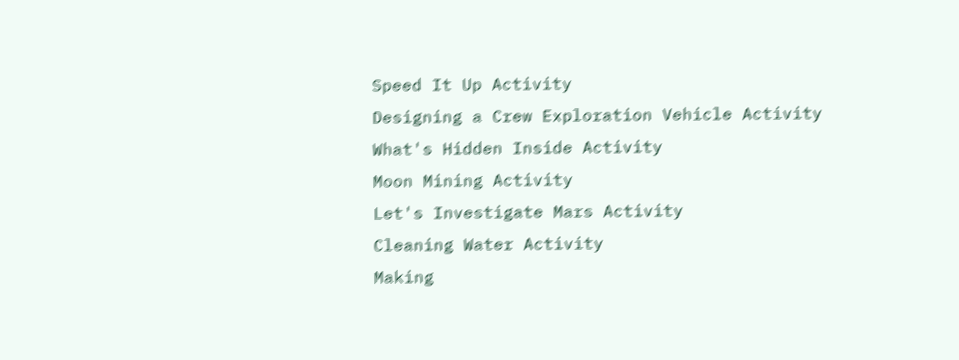Speed It Up Activity
Designing a Crew Exploration Vehicle Activity
What's Hidden Inside Activity
Moon Mining Activity
Let's Investigate Mars Activity
Cleaning Water Activity
Making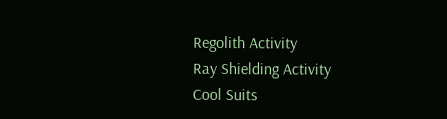Regolith Activity
Ray Shielding Activity
Cool Suits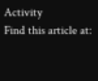Activity
Find this article at: